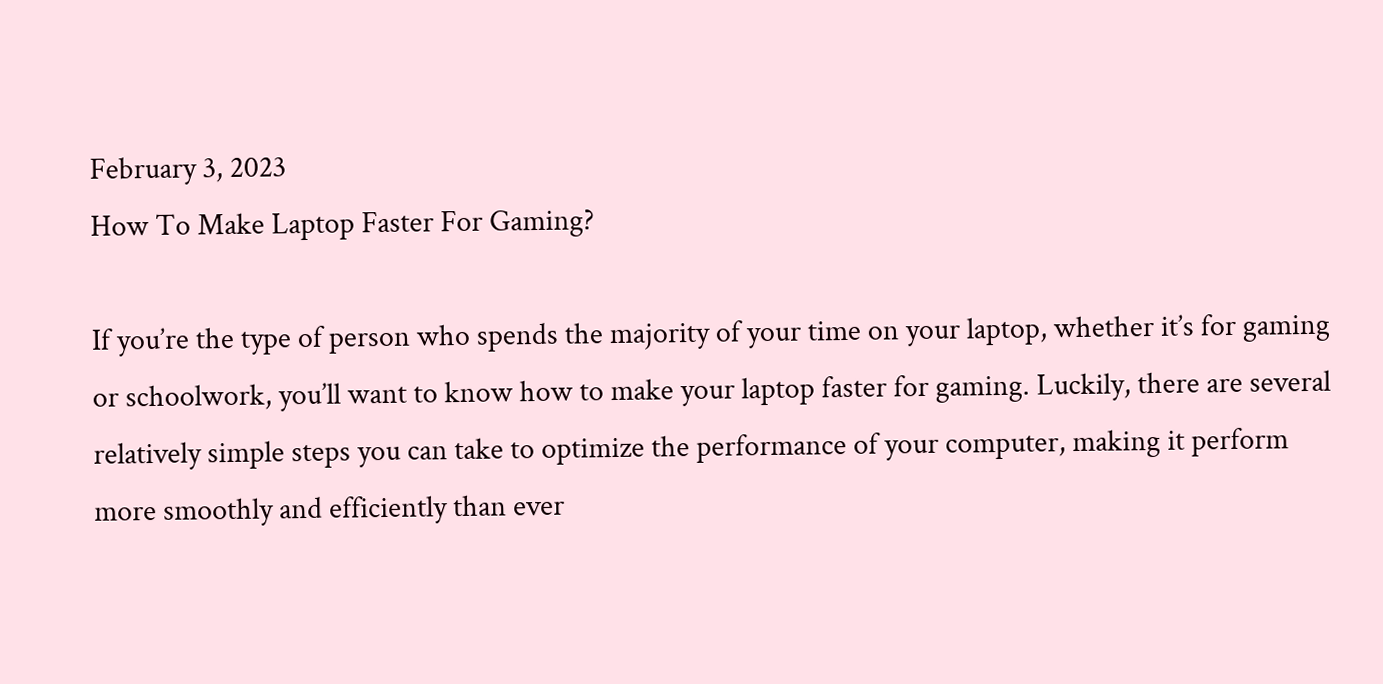February 3, 2023
How To Make Laptop Faster For Gaming?

If you’re the type of person who spends the majority of your time on your laptop, whether it’s for gaming or schoolwork, you’ll want to know how to make your laptop faster for gaming. Luckily, there are several relatively simple steps you can take to optimize the performance of your computer, making it perform more smoothly and efficiently than ever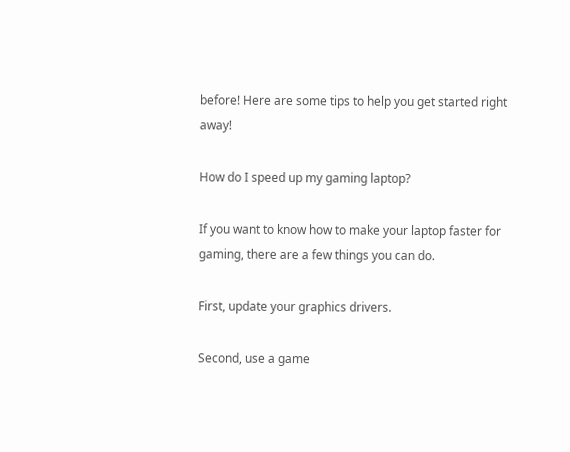before! Here are some tips to help you get started right away!

How do I speed up my gaming laptop?

If you want to know how to make your laptop faster for gaming, there are a few things you can do.

First, update your graphics drivers.

Second, use a game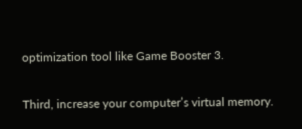optimization tool like Game Booster 3.

Third, increase your computer’s virtual memory.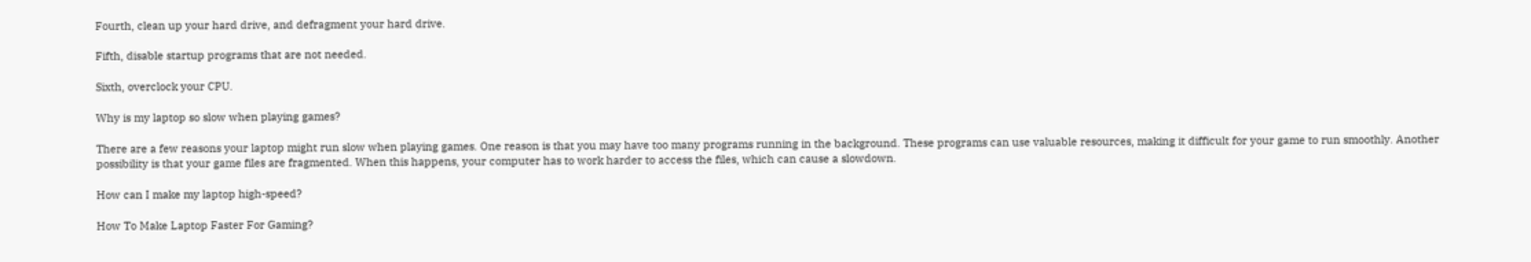Fourth, clean up your hard drive, and defragment your hard drive.

Fifth, disable startup programs that are not needed.

Sixth, overclock your CPU.

Why is my laptop so slow when playing games?

There are a few reasons your laptop might run slow when playing games. One reason is that you may have too many programs running in the background. These programs can use valuable resources, making it difficult for your game to run smoothly. Another possibility is that your game files are fragmented. When this happens, your computer has to work harder to access the files, which can cause a slowdown.

How can I make my laptop high-speed?

How To Make Laptop Faster For Gaming?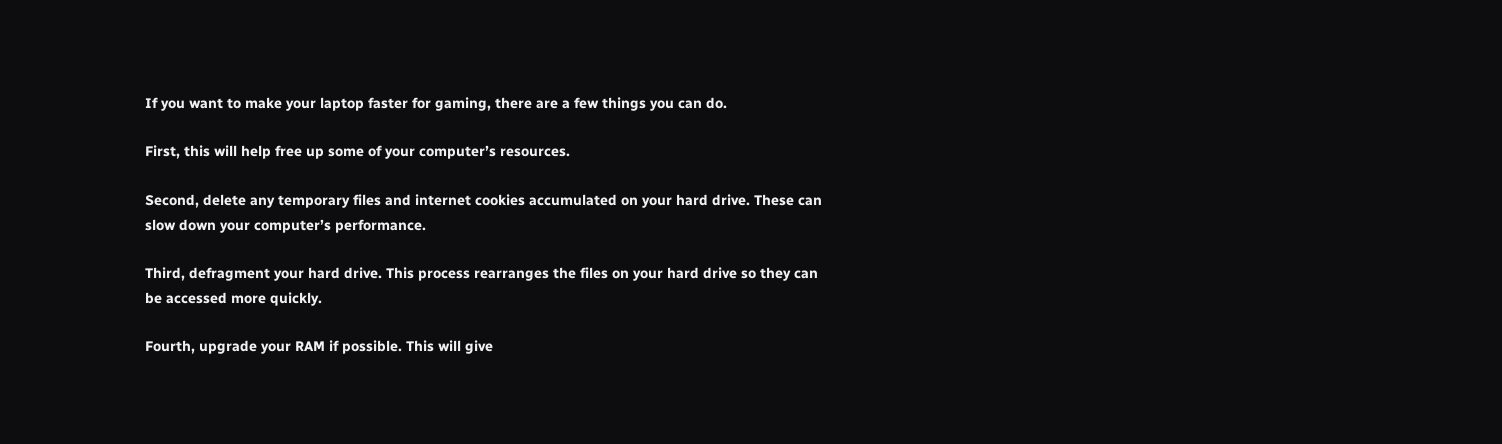If you want to make your laptop faster for gaming, there are a few things you can do.

First, this will help free up some of your computer’s resources.

Second, delete any temporary files and internet cookies accumulated on your hard drive. These can slow down your computer’s performance.

Third, defragment your hard drive. This process rearranges the files on your hard drive so they can be accessed more quickly.

Fourth, upgrade your RAM if possible. This will give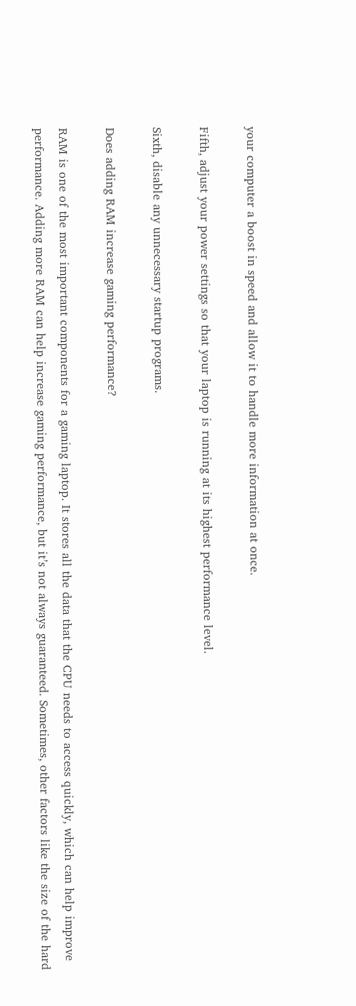your computer a boost in speed and allow it to handle more information at once.

Fifth, adjust your power settings so that your laptop is running at its highest performance level.

Sixth, disable any unnecessary startup programs.

Does adding RAM increase gaming performance?

RAM is one of the most important components for a gaming laptop. It stores all the data that the CPU needs to access quickly, which can help improve performance. Adding more RAM can help increase gaming performance, but it’s not always guaranteed. Sometimes, other factors like the size of the hard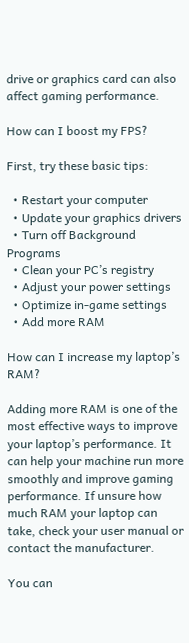drive or graphics card can also affect gaming performance.

How can I boost my FPS?

First, try these basic tips:

  • Restart your computer
  • Update your graphics drivers
  • Turn off Background Programs
  • Clean your PC’s registry
  • Adjust your power settings
  • Optimize in-game settings
  • Add more RAM

How can I increase my laptop’s RAM?

Adding more RAM is one of the most effective ways to improve your laptop’s performance. It can help your machine run more smoothly and improve gaming performance. If unsure how much RAM your laptop can take, check your user manual or contact the manufacturer.

You can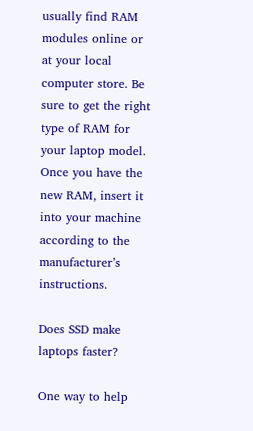usually find RAM modules online or at your local computer store. Be sure to get the right type of RAM for your laptop model. Once you have the new RAM, insert it into your machine according to the manufacturer’s instructions.

Does SSD make laptops faster?

One way to help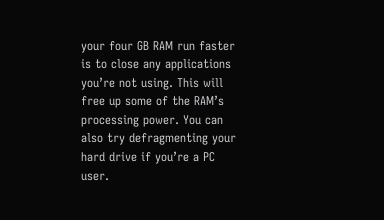your four GB RAM run faster is to close any applications you’re not using. This will free up some of the RAM’s processing power. You can also try defragmenting your hard drive if you’re a PC user.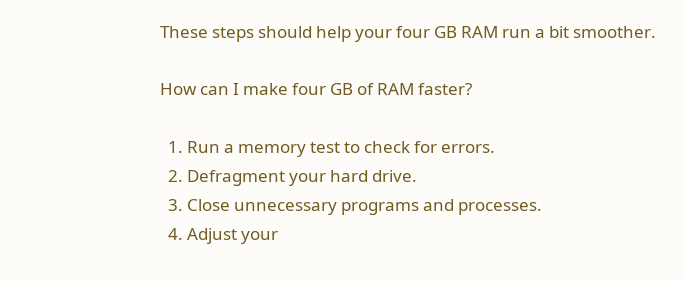These steps should help your four GB RAM run a bit smoother.

How can I make four GB of RAM faster?

  1. Run a memory test to check for errors.
  2. Defragment your hard drive.
  3. Close unnecessary programs and processes.
  4. Adjust your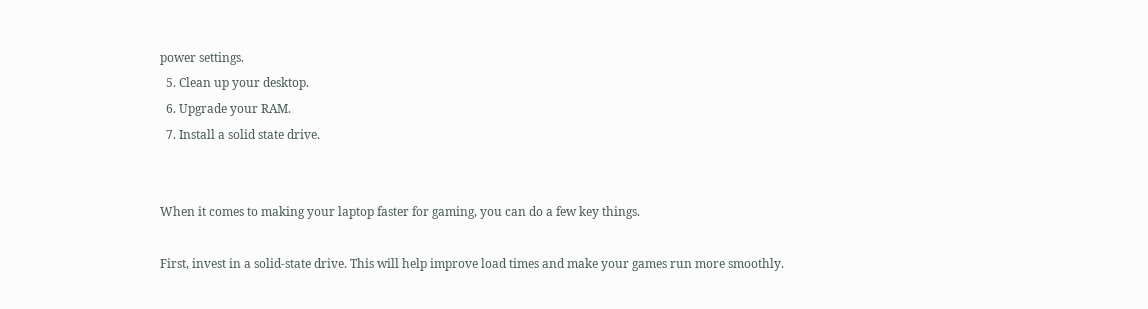power settings.
  5. Clean up your desktop.
  6. Upgrade your RAM.
  7. Install a solid state drive.


When it comes to making your laptop faster for gaming, you can do a few key things.

First, invest in a solid-state drive. This will help improve load times and make your games run more smoothly.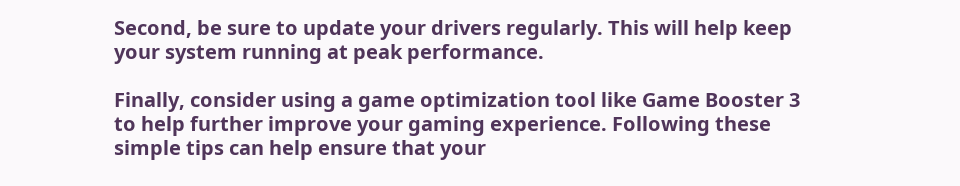Second, be sure to update your drivers regularly. This will help keep your system running at peak performance.

Finally, consider using a game optimization tool like Game Booster 3 to help further improve your gaming experience. Following these simple tips can help ensure that your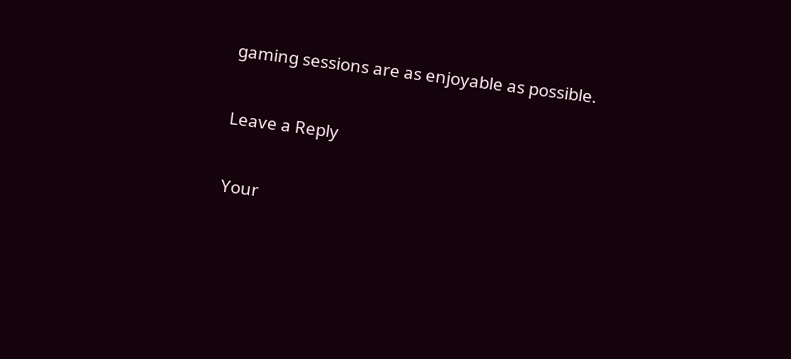gaming sessions are as enjoyable as possible.

Leave a Reply

Your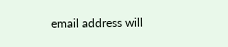email address will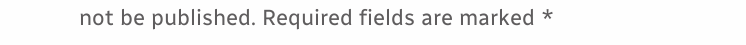not be published. Required fields are marked *